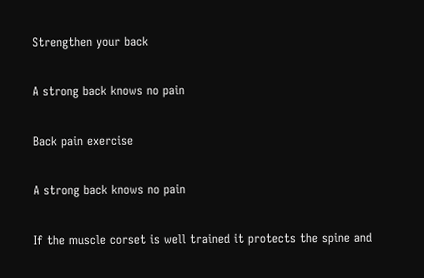Strengthen your back

A strong back knows no pain

Back pain exercise

A strong back knows no pain

If the muscle corset is well trained it protects the spine and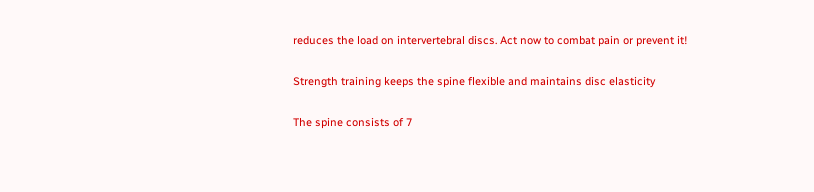reduces the load on intervertebral discs. Act now to combat pain or prevent it!

Strength training keeps the spine flexible and maintains disc elasticity

The spine consists of 7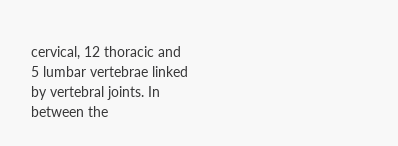cervical, 12 thoracic and 5 lumbar vertebrae linked by vertebral joints. In between the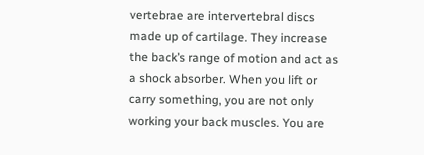vertebrae are intervertebral discs made up of cartilage. They increase the back’s range of motion and act as a shock absorber. When you lift or carry something, you are not only working your back muscles. You are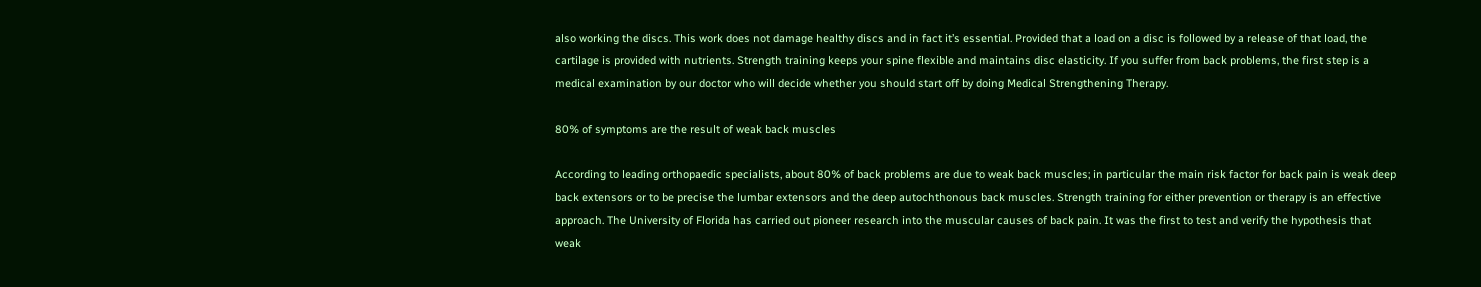also working the discs. This work does not damage healthy discs and in fact it’s essential. Provided that a load on a disc is followed by a release of that load, the cartilage is provided with nutrients. Strength training keeps your spine flexible and maintains disc elasticity. If you suffer from back problems, the first step is a medical examination by our doctor who will decide whether you should start off by doing Medical Strengthening Therapy.

80% of symptoms are the result of weak back muscles

According to leading orthopaedic specialists, about 80% of back problems are due to weak back muscles; in particular the main risk factor for back pain is weak deep back extensors or to be precise the lumbar extensors and the deep autochthonous back muscles. Strength training for either prevention or therapy is an effective approach. The University of Florida has carried out pioneer research into the muscular causes of back pain. It was the first to test and verify the hypothesis that weak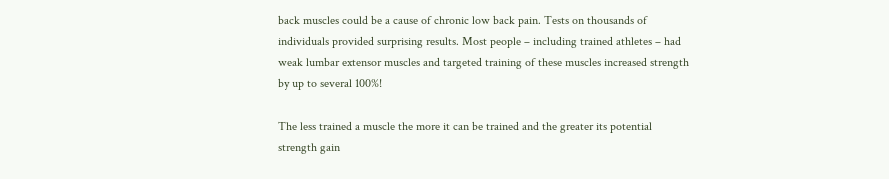back muscles could be a cause of chronic low back pain. Tests on thousands of individuals provided surprising results. Most people – including trained athletes – had weak lumbar extensor muscles and targeted training of these muscles increased strength by up to several 100%!

The less trained a muscle the more it can be trained and the greater its potential strength gain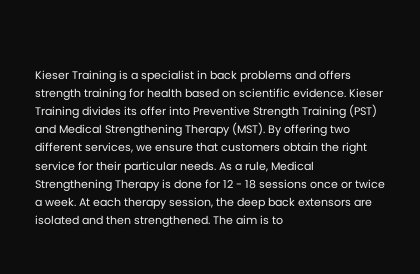Kieser Training is a specialist in back problems and offers strength training for health based on scientific evidence. Kieser Training divides its offer into Preventive Strength Training (PST) and Medical Strengthening Therapy (MST). By offering two different services, we ensure that customers obtain the right service for their particular needs. As a rule, Medical Strengthening Therapy is done for 12 - 18 sessions once or twice a week. At each therapy session, the deep back extensors are isolated and then strengthened. The aim is to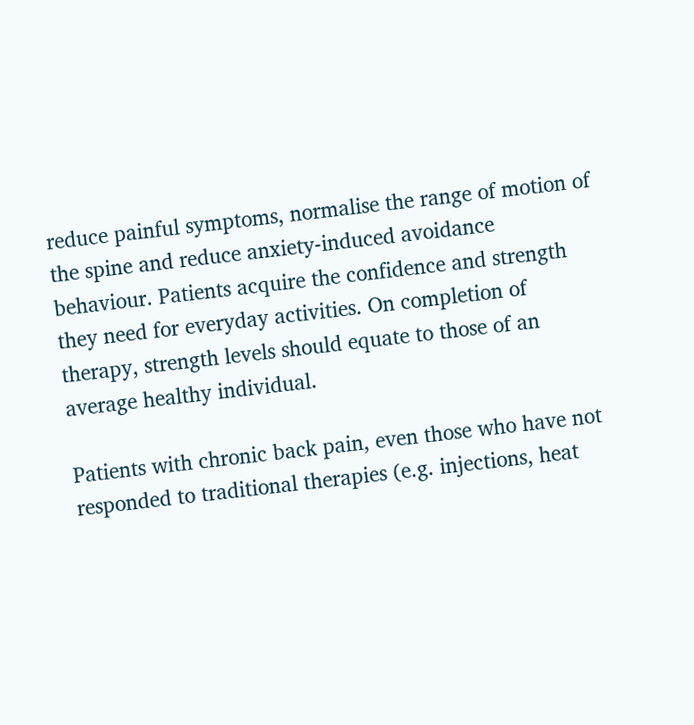reduce painful symptoms, normalise the range of motion of the spine and reduce anxiety-induced avoidance behaviour. Patients acquire the confidence and strength they need for everyday activities. On completion of therapy, strength levels should equate to those of an average healthy individual.

Patients with chronic back pain, even those who have not responded to traditional therapies (e.g. injections, heat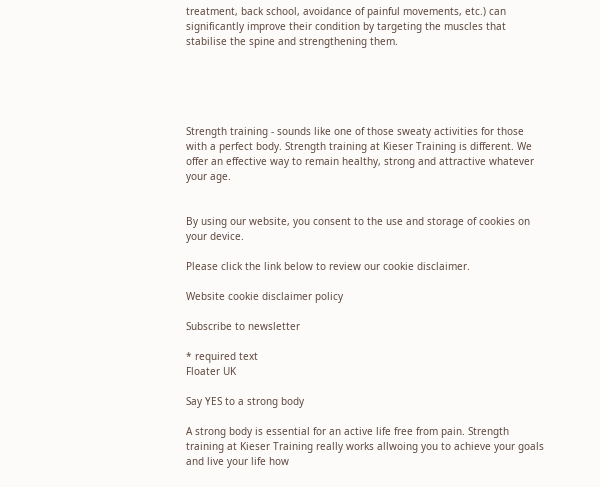treatment, back school, avoidance of painful movements, etc.) can significantly improve their condition by targeting the muscles that stabilise the spine and strengthening them.





Strength training - sounds like one of those sweaty activities for those with a perfect body. Strength training at Kieser Training is different. We offer an effective way to remain healthy, strong and attractive whatever your age.


By using our website, you consent to the use and storage of cookies on your device.

Please click the link below to review our cookie disclaimer.

Website cookie disclaimer policy

Subscribe to newsletter

* required text
Floater UK

Say YES to a strong body

A strong body is essential for an active life free from pain. Strength training at Kieser Training really works allwoing you to achieve your goals and live your life how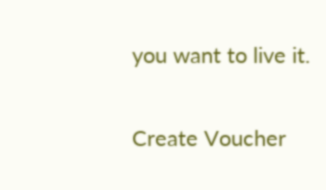you want to live it.

Create Voucher